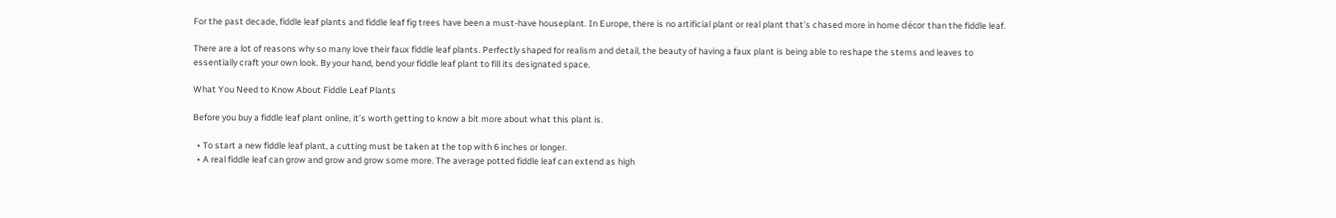For the past decade, fiddle leaf plants and fiddle leaf fig trees have been a must-have houseplant. In Europe, there is no artificial plant or real plant that’s chased more in home décor than the fiddle leaf.

There are a lot of reasons why so many love their faux fiddle leaf plants. Perfectly shaped for realism and detail, the beauty of having a faux plant is being able to reshape the stems and leaves to essentially craft your own look. By your hand, bend your fiddle leaf plant to fill its designated space.

What You Need to Know About Fiddle Leaf Plants

Before you buy a fiddle leaf plant online, it’s worth getting to know a bit more about what this plant is.

  • To start a new fiddle leaf plant, a cutting must be taken at the top with 6 inches or longer.
  • A real fiddle leaf can grow and grow and grow some more. The average potted fiddle leaf can extend as high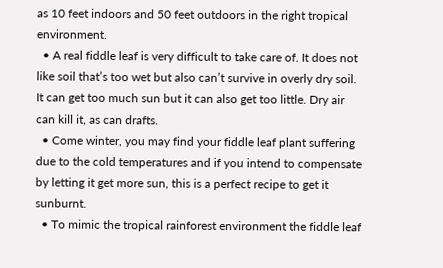as 10 feet indoors and 50 feet outdoors in the right tropical environment.
  • A real fiddle leaf is very difficult to take care of. It does not like soil that’s too wet but also can’t survive in overly dry soil. It can get too much sun but it can also get too little. Dry air can kill it, as can drafts.
  • Come winter, you may find your fiddle leaf plant suffering due to the cold temperatures and if you intend to compensate by letting it get more sun, this is a perfect recipe to get it sunburnt.
  • To mimic the tropical rainforest environment the fiddle leaf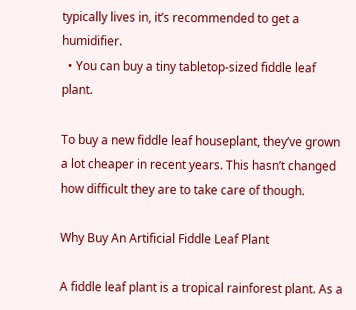typically lives in, it’s recommended to get a humidifier.
  • You can buy a tiny tabletop-sized fiddle leaf plant.

To buy a new fiddle leaf houseplant, they’ve grown a lot cheaper in recent years. This hasn’t changed how difficult they are to take care of though.

Why Buy An Artificial Fiddle Leaf Plant

A fiddle leaf plant is a tropical rainforest plant. As a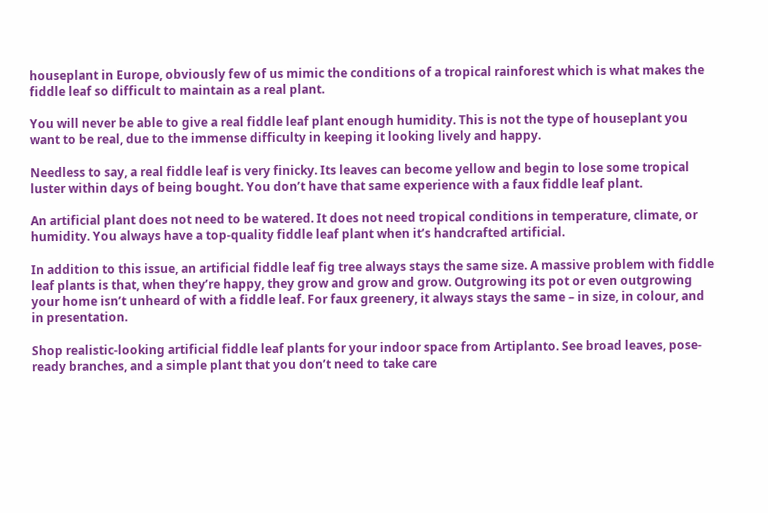houseplant in Europe, obviously few of us mimic the conditions of a tropical rainforest which is what makes the fiddle leaf so difficult to maintain as a real plant.

You will never be able to give a real fiddle leaf plant enough humidity. This is not the type of houseplant you want to be real, due to the immense difficulty in keeping it looking lively and happy.

Needless to say, a real fiddle leaf is very finicky. Its leaves can become yellow and begin to lose some tropical luster within days of being bought. You don’t have that same experience with a faux fiddle leaf plant.

An artificial plant does not need to be watered. It does not need tropical conditions in temperature, climate, or humidity. You always have a top-quality fiddle leaf plant when it’s handcrafted artificial.

In addition to this issue, an artificial fiddle leaf fig tree always stays the same size. A massive problem with fiddle leaf plants is that, when they’re happy, they grow and grow and grow. Outgrowing its pot or even outgrowing your home isn’t unheard of with a fiddle leaf. For faux greenery, it always stays the same – in size, in colour, and in presentation.

Shop realistic-looking artificial fiddle leaf plants for your indoor space from Artiplanto. See broad leaves, pose-ready branches, and a simple plant that you don’t need to take care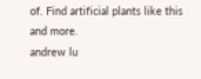of. Find artificial plants like this and more.
andrew lu